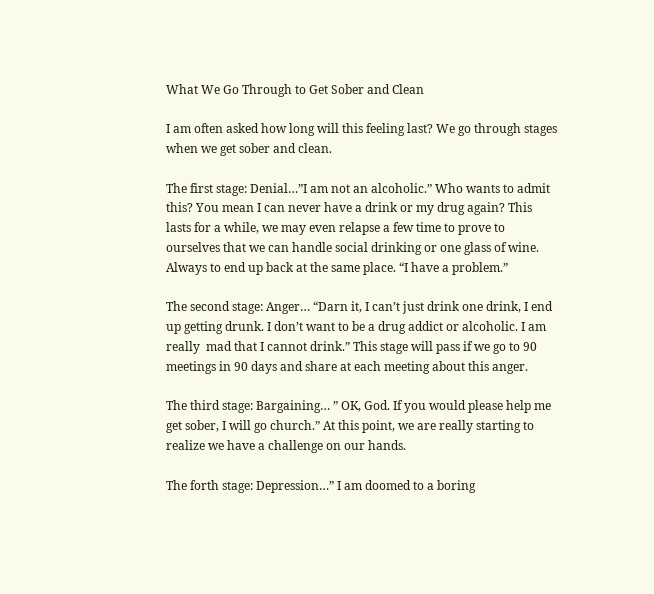What We Go Through to Get Sober and Clean

I am often asked how long will this feeling last? We go through stages when we get sober and clean.

The first stage: Denial…”I am not an alcoholic.” Who wants to admit this? You mean I can never have a drink or my drug again? This lasts for a while, we may even relapse a few time to prove to ourselves that we can handle social drinking or one glass of wine. Always to end up back at the same place. “I have a problem.”

The second stage: Anger… “Darn it, I can’t just drink one drink, I end up getting drunk. I don’t want to be a drug addict or alcoholic. I am really  mad that I cannot drink.” This stage will pass if we go to 90 meetings in 90 days and share at each meeting about this anger.

The third stage: Bargaining… ” OK, God. If you would please help me get sober, I will go church.” At this point, we are really starting to realize we have a challenge on our hands.

The forth stage: Depression…” I am doomed to a boring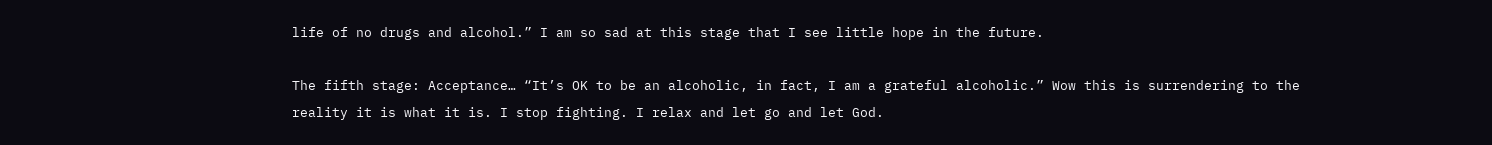life of no drugs and alcohol.” I am so sad at this stage that I see little hope in the future.

The fifth stage: Acceptance… “It’s OK to be an alcoholic, in fact, I am a grateful alcoholic.” Wow this is surrendering to the reality it is what it is. I stop fighting. I relax and let go and let God.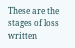These are the stages of loss written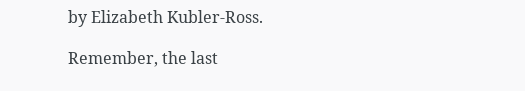by Elizabeth Kubler-Ross.

Remember, the last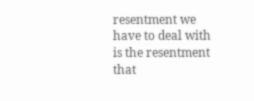resentment we have to deal with is the resentment that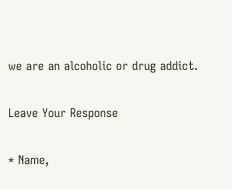we are an alcoholic or drug addict.

Leave Your Response

* Name,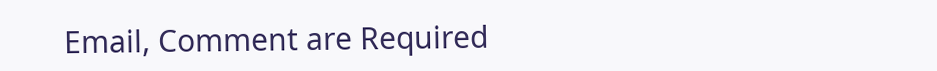Email, Comment are Required